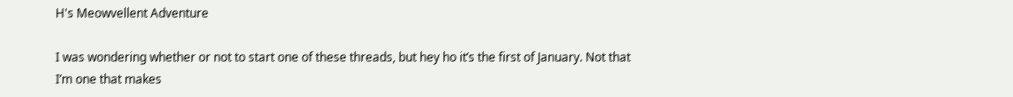H's Meowvellent Adventure

I was wondering whether or not to start one of these threads, but hey ho it’s the first of January. Not that I’m one that makes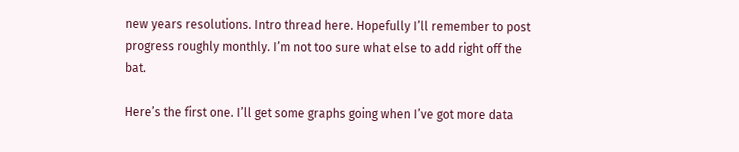new years resolutions. Intro thread here. Hopefully I’ll remember to post progress roughly monthly. I’m not too sure what else to add right off the bat.

Here’s the first one. I’ll get some graphs going when I’ve got more data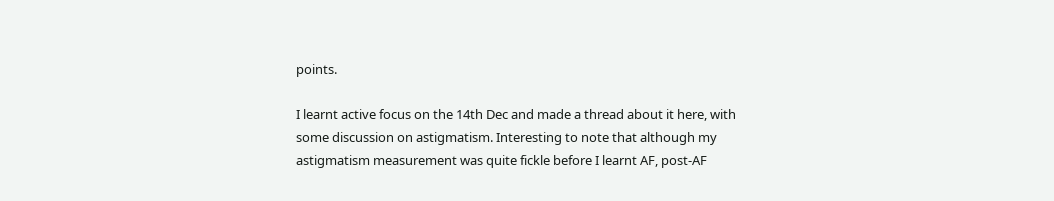points.

I learnt active focus on the 14th Dec and made a thread about it here, with some discussion on astigmatism. Interesting to note that although my astigmatism measurement was quite fickle before I learnt AF, post-AF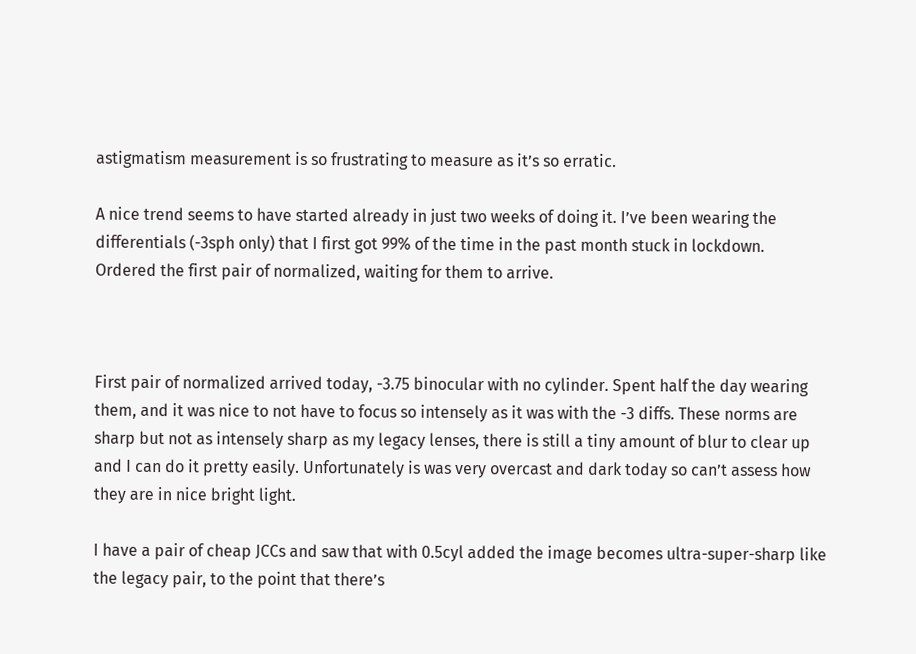astigmatism measurement is so frustrating to measure as it’s so erratic.

A nice trend seems to have started already in just two weeks of doing it. I’ve been wearing the differentials (-3sph only) that I first got 99% of the time in the past month stuck in lockdown. Ordered the first pair of normalized, waiting for them to arrive.



First pair of normalized arrived today, -3.75 binocular with no cylinder. Spent half the day wearing them, and it was nice to not have to focus so intensely as it was with the -3 diffs. These norms are sharp but not as intensely sharp as my legacy lenses, there is still a tiny amount of blur to clear up and I can do it pretty easily. Unfortunately is was very overcast and dark today so can’t assess how they are in nice bright light.

I have a pair of cheap JCCs and saw that with 0.5cyl added the image becomes ultra-super-sharp like the legacy pair, to the point that there’s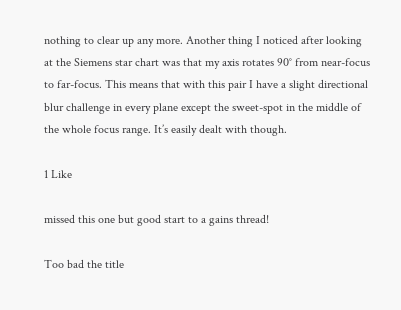nothing to clear up any more. Another thing I noticed after looking at the Siemens star chart was that my axis rotates 90° from near-focus to far-focus. This means that with this pair I have a slight directional blur challenge in every plane except the sweet-spot in the middle of the whole focus range. It’s easily dealt with though.

1 Like

missed this one but good start to a gains thread!

Too bad the title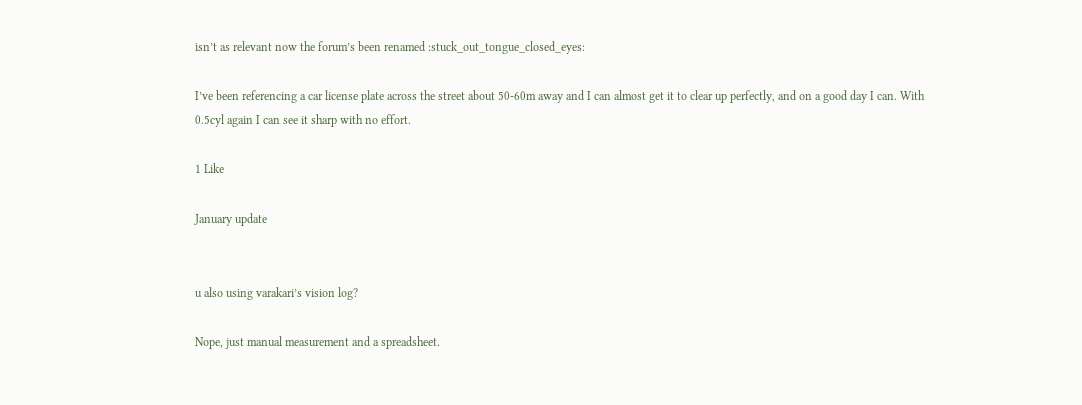isn’t as relevant now the forum’s been renamed :stuck_out_tongue_closed_eyes:

I’ve been referencing a car license plate across the street about 50-60m away and I can almost get it to clear up perfectly, and on a good day I can. With 0.5cyl again I can see it sharp with no effort.

1 Like

January update


u also using varakari’s vision log?

Nope, just manual measurement and a spreadsheet.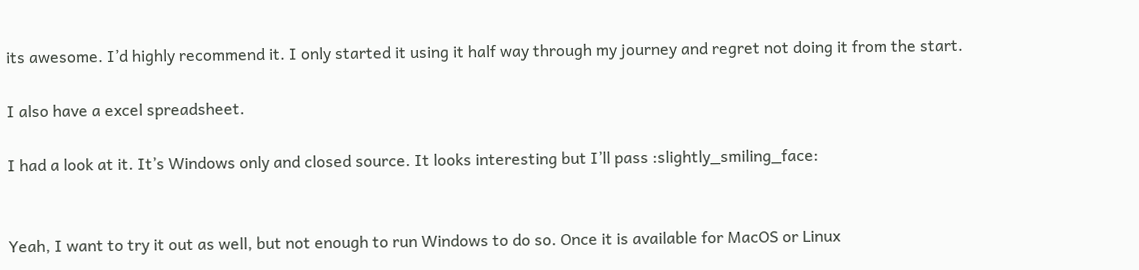its awesome. I’d highly recommend it. I only started it using it half way through my journey and regret not doing it from the start.

I also have a excel spreadsheet.

I had a look at it. It’s Windows only and closed source. It looks interesting but I’ll pass :slightly_smiling_face:


Yeah, I want to try it out as well, but not enough to run Windows to do so. Once it is available for MacOS or Linux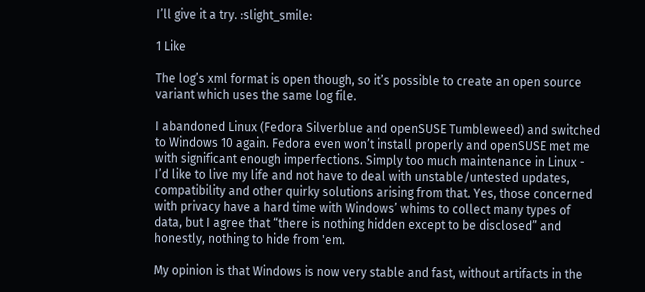I’ll give it a try. :slight_smile:

1 Like

The log’s xml format is open though, so it’s possible to create an open source variant which uses the same log file.

I abandoned Linux (Fedora Silverblue and openSUSE Tumbleweed) and switched to Windows 10 again. Fedora even won’t install properly and openSUSE met me with significant enough imperfections. Simply too much maintenance in Linux - I’d like to live my life and not have to deal with unstable/untested updates, compatibility and other quirky solutions arising from that. Yes, those concerned with privacy have a hard time with Windows’ whims to collect many types of data, but I agree that “there is nothing hidden except to be disclosed” and honestly, nothing to hide from 'em.

My opinion is that Windows is now very stable and fast, without artifacts in the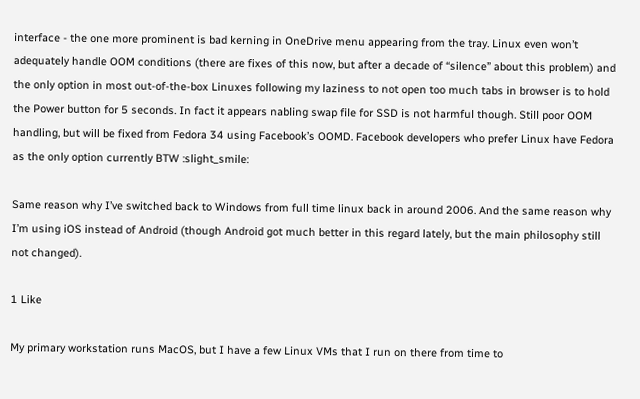interface - the one more prominent is bad kerning in OneDrive menu appearing from the tray. Linux even won’t adequately handle OOM conditions (there are fixes of this now, but after a decade of “silence” about this problem) and the only option in most out-of-the-box Linuxes following my laziness to not open too much tabs in browser is to hold the Power button for 5 seconds. In fact it appears nabling swap file for SSD is not harmful though. Still poor OOM handling, but will be fixed from Fedora 34 using Facebook’s OOMD. Facebook developers who prefer Linux have Fedora as the only option currently BTW :slight_smile:

Same reason why I’ve switched back to Windows from full time linux back in around 2006. And the same reason why I’m using iOS instead of Android (though Android got much better in this regard lately, but the main philosophy still not changed).

1 Like

My primary workstation runs MacOS, but I have a few Linux VMs that I run on there from time to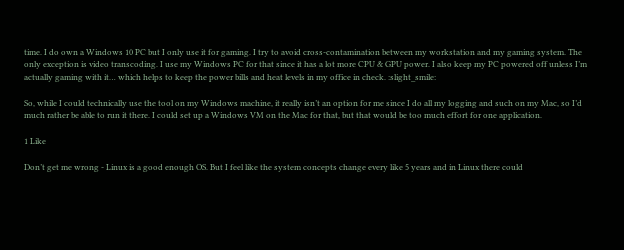time. I do own a Windows 10 PC but I only use it for gaming. I try to avoid cross-contamination between my workstation and my gaming system. The only exception is video transcoding. I use my Windows PC for that since it has a lot more CPU & GPU power. I also keep my PC powered off unless I’m actually gaming with it… which helps to keep the power bills and heat levels in my office in check. :slight_smile:

So, while I could technically use the tool on my Windows machine, it really isn’t an option for me since I do all my logging and such on my Mac, so I’d much rather be able to run it there. I could set up a Windows VM on the Mac for that, but that would be too much effort for one application.

1 Like

Don’t get me wrong - Linux is a good enough OS. But I feel like the system concepts change every like 5 years and in Linux there could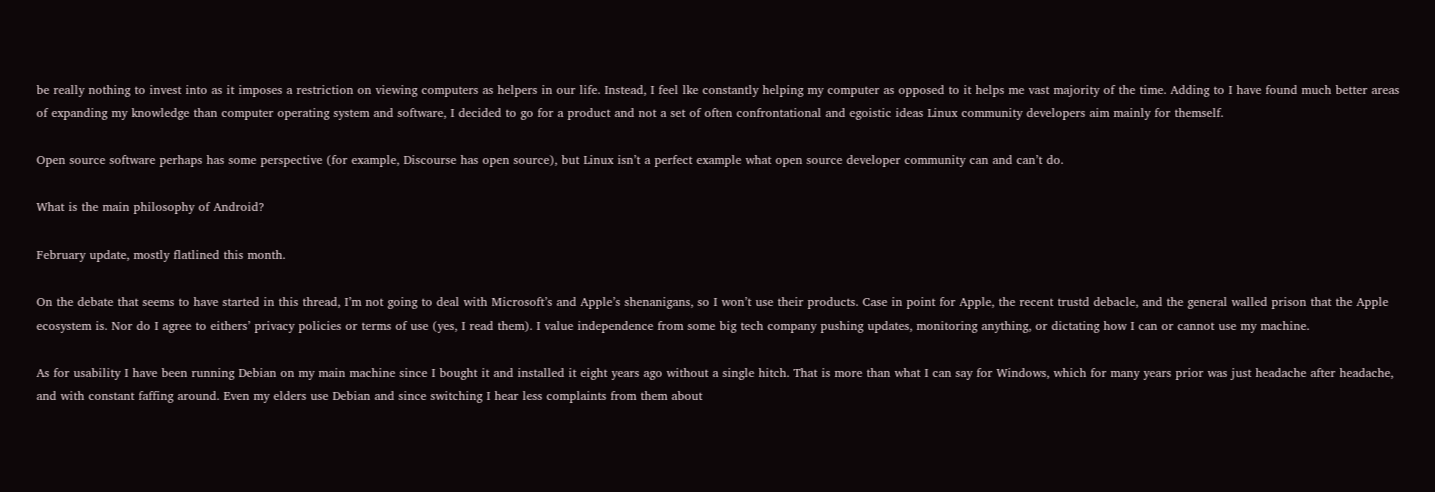be really nothing to invest into as it imposes a restriction on viewing computers as helpers in our life. Instead, I feel lke constantly helping my computer as opposed to it helps me vast majority of the time. Adding to I have found much better areas of expanding my knowledge than computer operating system and software, I decided to go for a product and not a set of often confrontational and egoistic ideas Linux community developers aim mainly for themself.

Open source software perhaps has some perspective (for example, Discourse has open source), but Linux isn’t a perfect example what open source developer community can and can’t do.

What is the main philosophy of Android?

February update, mostly flatlined this month.

On the debate that seems to have started in this thread, I’m not going to deal with Microsoft’s and Apple’s shenanigans, so I won’t use their products. Case in point for Apple, the recent trustd debacle, and the general walled prison that the Apple ecosystem is. Nor do I agree to eithers’ privacy policies or terms of use (yes, I read them). I value independence from some big tech company pushing updates, monitoring anything, or dictating how I can or cannot use my machine.

As for usability I have been running Debian on my main machine since I bought it and installed it eight years ago without a single hitch. That is more than what I can say for Windows, which for many years prior was just headache after headache, and with constant faffing around. Even my elders use Debian and since switching I hear less complaints from them about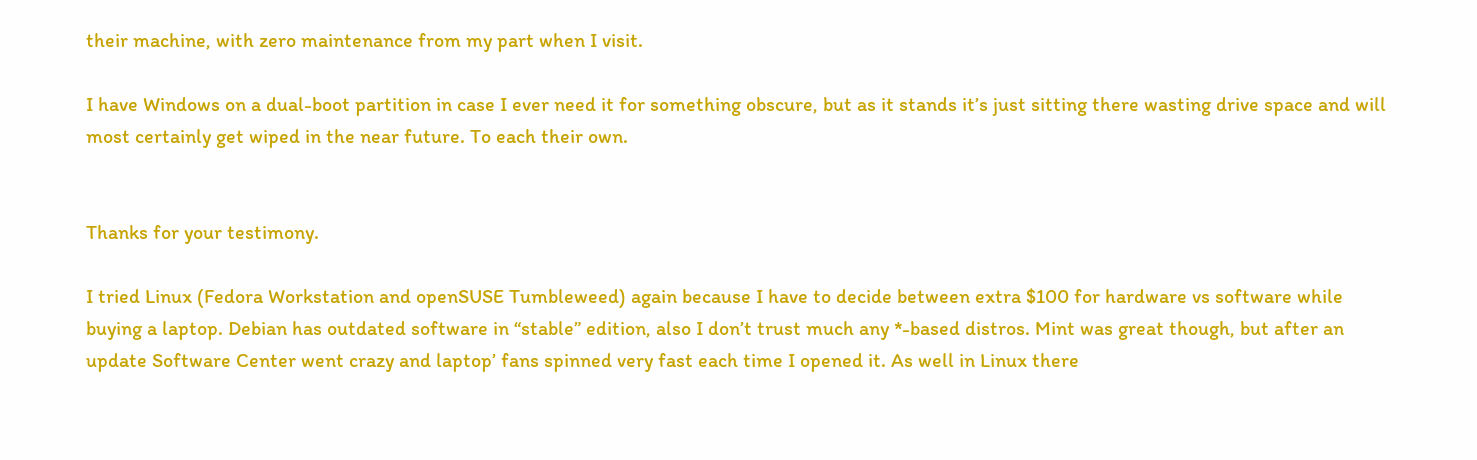their machine, with zero maintenance from my part when I visit.

I have Windows on a dual-boot partition in case I ever need it for something obscure, but as it stands it’s just sitting there wasting drive space and will most certainly get wiped in the near future. To each their own.


Thanks for your testimony.

I tried Linux (Fedora Workstation and openSUSE Tumbleweed) again because I have to decide between extra $100 for hardware vs software while buying a laptop. Debian has outdated software in “stable” edition, also I don’t trust much any *-based distros. Mint was great though, but after an update Software Center went crazy and laptop’ fans spinned very fast each time I opened it. As well in Linux there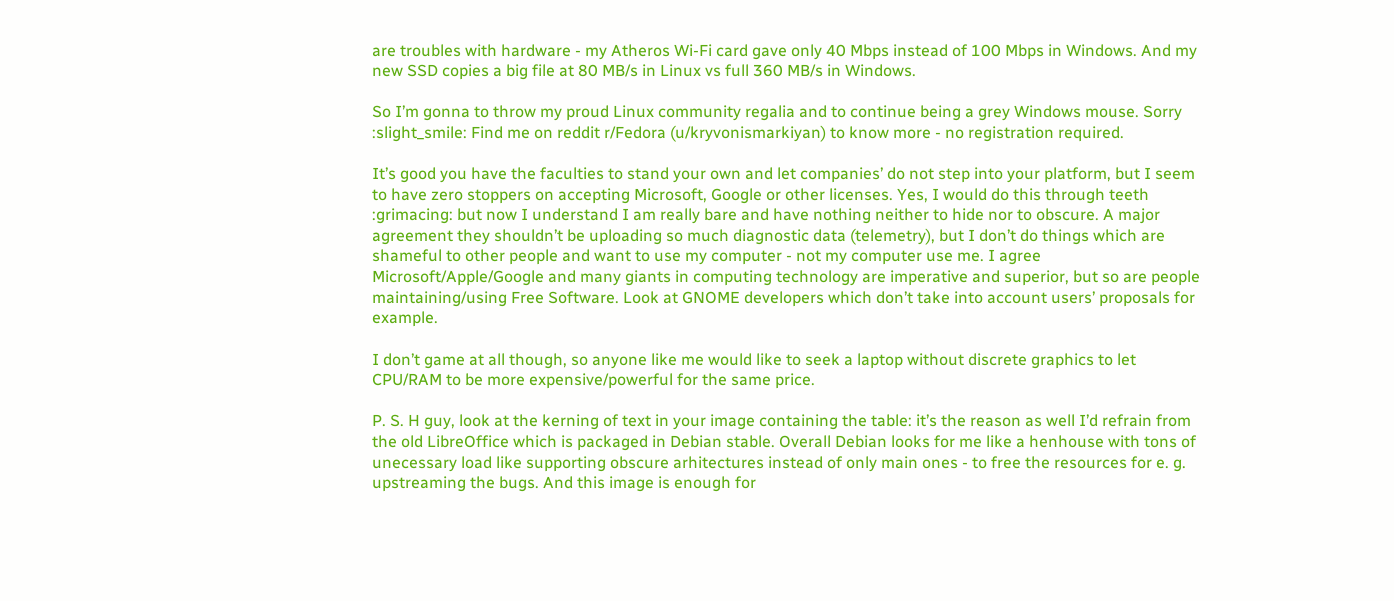are troubles with hardware - my Atheros Wi-Fi card gave only 40 Mbps instead of 100 Mbps in Windows. And my new SSD copies a big file at 80 MB/s in Linux vs full 360 MB/s in Windows.

So I’m gonna to throw my proud Linux community regalia and to continue being a grey Windows mouse. Sorry :slight_smile: Find me on reddit r/Fedora (u/kryvonismarkiyan) to know more - no registration required.

It’s good you have the faculties to stand your own and let companies’ do not step into your platform, but I seem to have zero stoppers on accepting Microsoft, Google or other licenses. Yes, I would do this through teeth :grimacing: but now I understand I am really bare and have nothing neither to hide nor to obscure. A major agreement they shouldn’t be uploading so much diagnostic data (telemetry), but I don’t do things which are shameful to other people and want to use my computer - not my computer use me. I agree Microsoft/Apple/Google and many giants in computing technology are imperative and superior, but so are people maintaining/using Free Software. Look at GNOME developers which don’t take into account users’ proposals for example.

I don’t game at all though, so anyone like me would like to seek a laptop without discrete graphics to let CPU/RAM to be more expensive/powerful for the same price.

P. S. H guy, look at the kerning of text in your image containing the table: it’s the reason as well I’d refrain from the old LibreOffice which is packaged in Debian stable. Overall Debian looks for me like a henhouse with tons of unecessary load like supporting obscure arhitectures instead of only main ones - to free the resources for e. g. upstreaming the bugs. And this image is enough for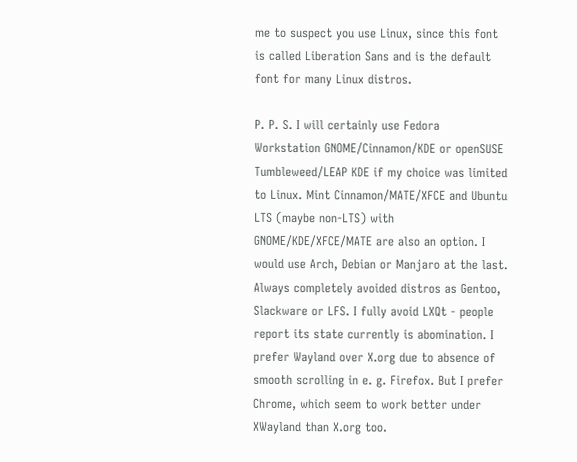me to suspect you use Linux, since this font is called Liberation Sans and is the default font for many Linux distros.

P. P. S. I will certainly use Fedora Workstation GNOME/Cinnamon/KDE or openSUSE Tumbleweed/LEAP KDE if my choice was limited to Linux. Mint Cinnamon/MATE/XFCE and Ubuntu LTS (maybe non-LTS) with GNOME/KDE/XFCE/MATE are also an option. I would use Arch, Debian or Manjaro at the last. Always completely avoided distros as Gentoo, Slackware or LFS. I fully avoid LXQt - people report its state currently is abomination. I prefer Wayland over X.org due to absence of smooth scrolling in e. g. Firefox. But I prefer Chrome, which seem to work better under XWayland than X.org too.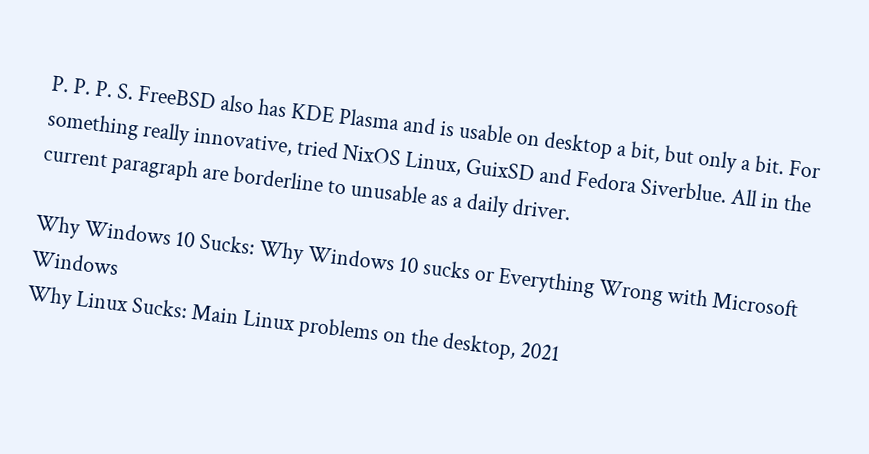P. P. P. S. FreeBSD also has KDE Plasma and is usable on desktop a bit, but only a bit. For something really innovative, tried NixOS Linux, GuixSD and Fedora Siverblue. All in the current paragraph are borderline to unusable as a daily driver.

Why Windows 10 Sucks: Why Windows 10 sucks or Everything Wrong with Microsoft Windows
Why Linux Sucks: Main Linux problems on the desktop, 2021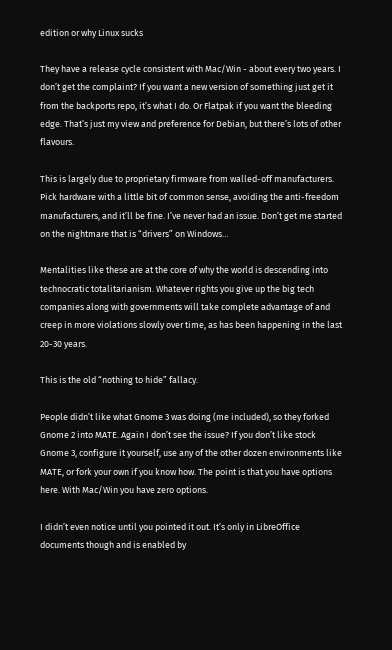edition or why Linux sucks

They have a release cycle consistent with Mac/Win - about every two years. I don’t get the complaint? If you want a new version of something just get it from the backports repo, it’s what I do. Or Flatpak if you want the bleeding edge. That’s just my view and preference for Debian, but there’s lots of other flavours.

This is largely due to proprietary firmware from walled-off manufacturers. Pick hardware with a little bit of common sense, avoiding the anti-freedom manufacturers, and it’ll be fine. I’ve never had an issue. Don’t get me started on the nightmare that is “drivers” on Windows…

Mentalities like these are at the core of why the world is descending into technocratic totalitarianism. Whatever rights you give up the big tech companies along with governments will take complete advantage of and creep in more violations slowly over time, as has been happening in the last 20-30 years.

This is the old “nothing to hide” fallacy.

People didn’t like what Gnome 3 was doing (me included), so they forked Gnome 2 into MATE. Again I don’t see the issue? If you don’t like stock Gnome 3, configure it yourself, use any of the other dozen environments like MATE, or fork your own if you know how. The point is that you have options here. With Mac/Win you have zero options.

I didn’t even notice until you pointed it out. It’s only in LibreOffice documents though and is enabled by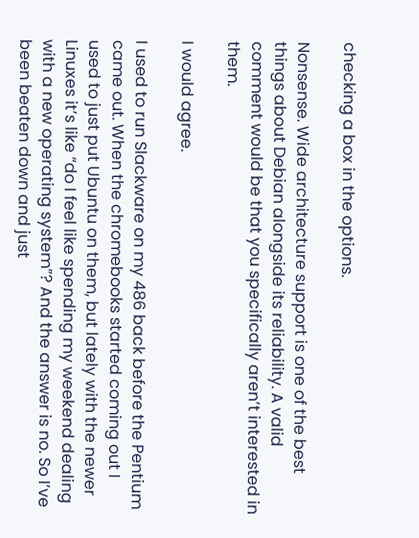checking a box in the options.

Nonsense. Wide architecture support is one of the best things about Debian alongside its reliability. A valid comment would be that you specifically aren’t interested in them.

I would agree.

I used to run Slackware on my 486 back before the Pentium came out. When the chromebooks started coming out I used to just put Ubuntu on them, but lately with the newer Linuxes it’s like “do I feel like spending my weekend dealing with a new operating system”? And the answer is no. So I’ve been beaten down and just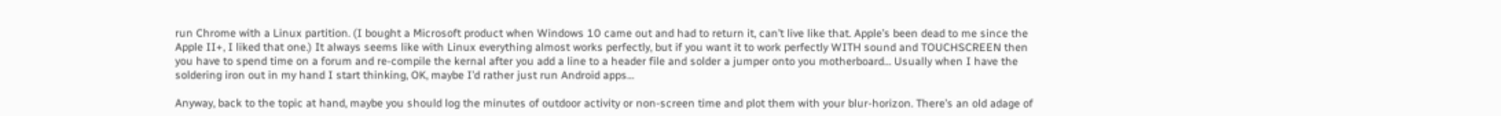run Chrome with a Linux partition. (I bought a Microsoft product when Windows 10 came out and had to return it, can’t live like that. Apple’s been dead to me since the Apple II+, I liked that one.) It always seems like with Linux everything almost works perfectly, but if you want it to work perfectly WITH sound and TOUCHSCREEN then you have to spend time on a forum and re-compile the kernal after you add a line to a header file and solder a jumper onto you motherboard… Usually when I have the soldering iron out in my hand I start thinking, OK, maybe I’d rather just run Android apps…

Anyway, back to the topic at hand, maybe you should log the minutes of outdoor activity or non-screen time and plot them with your blur-horizon. There’s an old adage of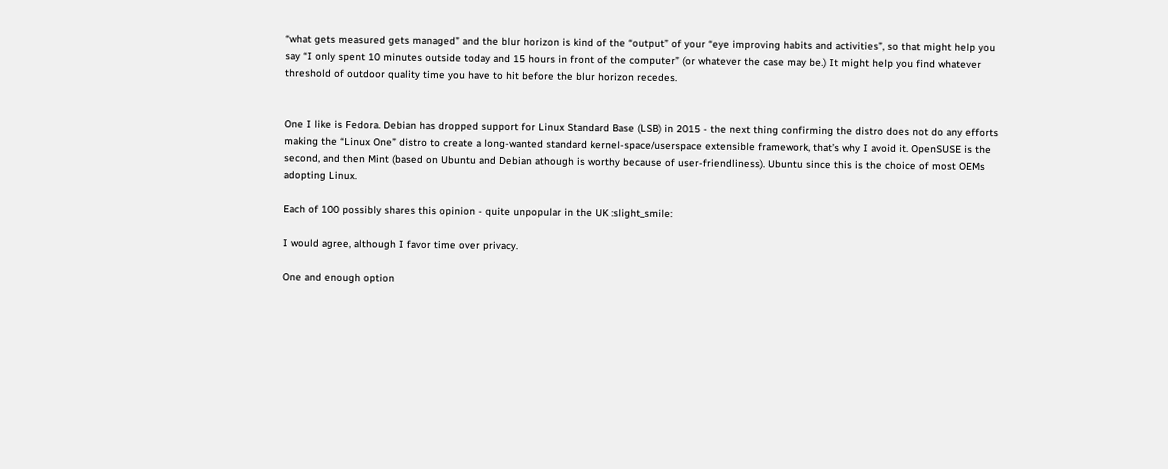“what gets measured gets managed” and the blur horizon is kind of the “output” of your “eye improving habits and activities”, so that might help you say “I only spent 10 minutes outside today and 15 hours in front of the computer” (or whatever the case may be.) It might help you find whatever threshold of outdoor quality time you have to hit before the blur horizon recedes.


One I like is Fedora. Debian has dropped support for Linux Standard Base (LSB) in 2015 - the next thing confirming the distro does not do any efforts making the “Linux One” distro to create a long-wanted standard kernel-space/userspace extensible framework, that’s why I avoid it. OpenSUSE is the second, and then Mint (based on Ubuntu and Debian athough is worthy because of user-friendliness). Ubuntu since this is the choice of most OEMs adopting Linux.

Each of 100 possibly shares this opinion - quite unpopular in the UK :slight_smile:

I would agree, although I favor time over privacy.

One and enough option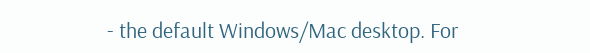- the default Windows/Mac desktop. For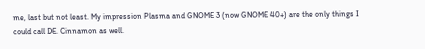me, last but not least. My impression Plasma and GNOME 3 (now GNOME 40+) are the only things I could call DE. Cinnamon as well.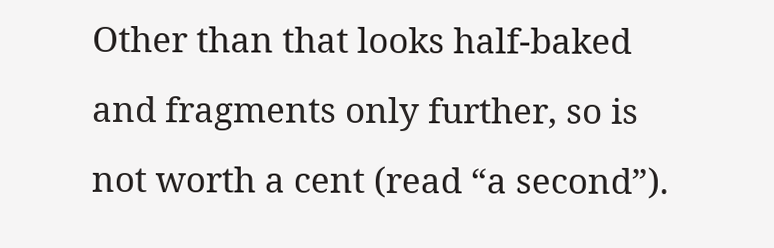Other than that looks half-baked and fragments only further, so is not worth a cent (read “a second”).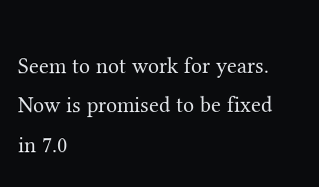Seem to not work for years. Now is promised to be fixed in 7.0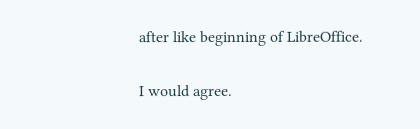after like beginning of LibreOffice.

I would agree.